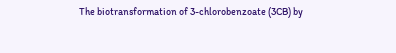The biotransformation of 3-chlorobenzoate (3CB) by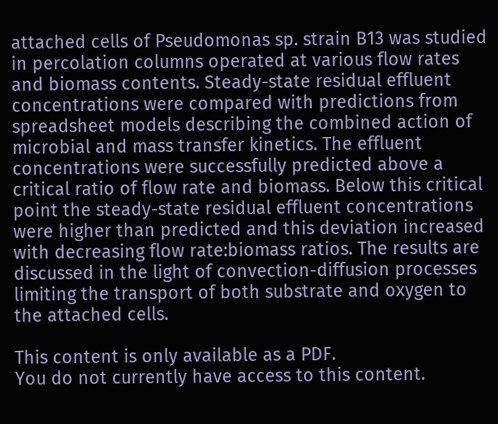attached cells of Pseudomonas sp. strain B13 was studied in percolation columns operated at various flow rates and biomass contents. Steady-state residual effluent concentrations were compared with predictions from spreadsheet models describing the combined action of microbial and mass transfer kinetics. The effluent concentrations were successfully predicted above a critical ratio of flow rate and biomass. Below this critical point the steady-state residual effluent concentrations were higher than predicted and this deviation increased with decreasing flow rate:biomass ratios. The results are discussed in the light of convection-diffusion processes limiting the transport of both substrate and oxygen to the attached cells.

This content is only available as a PDF.
You do not currently have access to this content.